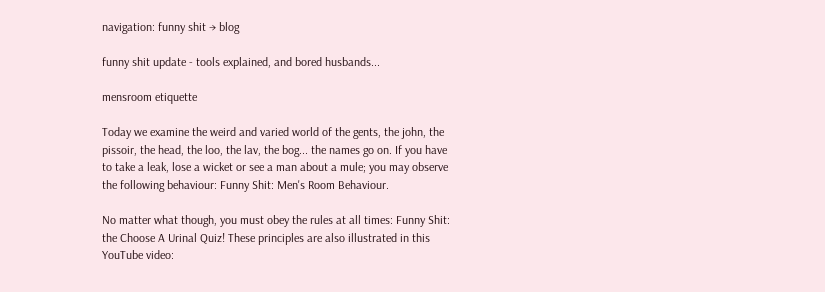navigation: funny shit → blog

funny shit update - tools explained, and bored husbands...

mensroom etiquette

Today we examine the weird and varied world of the gents, the john, the pissoir, the head, the loo, the lav, the bog... the names go on. If you have to take a leak, lose a wicket or see a man about a mule; you may observe the following behaviour: Funny Shit: Men's Room Behaviour.

No matter what though, you must obey the rules at all times: Funny Shit: the Choose A Urinal Quiz! These principles are also illustrated in this YouTube video: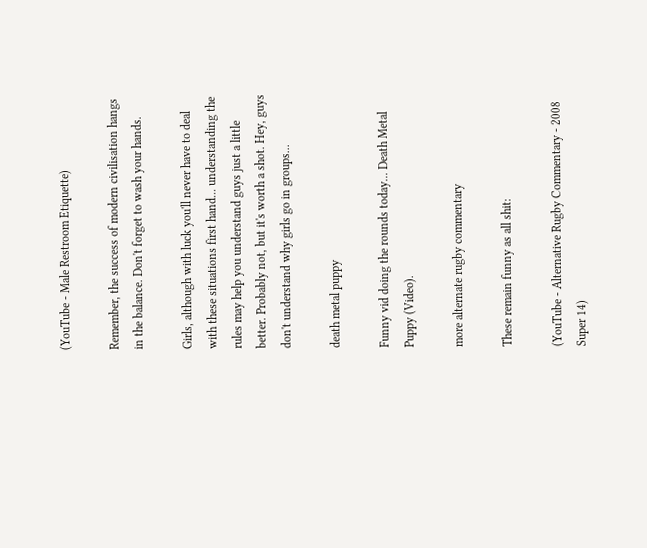(YouTube - Male Restroom Etiquette)

Remember, the success of modern civilisation hangs in the balance. Don't forget to wash your hands.

Girls, although with luck you'll never have to deal with these situations first hand... understanding the rules may help you understand guys just a little better. Probably not, but it's worth a shot. Hey, guys don't understand why girls go in groups...

death metal puppy

Funny vid doing the rounds today... Death Metal Puppy (Video).

more alternate rugby commentary

These remain funny as all shit:

(YouTube - Alternative Rugby Commentary - 2008 Super 14)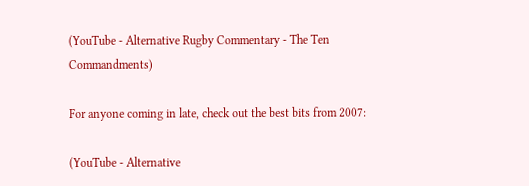(YouTube - Alternative Rugby Commentary - The Ten Commandments)

For anyone coming in late, check out the best bits from 2007:

(YouTube - Alternative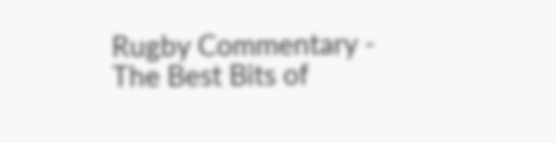Rugby Commentary - The Best Bits of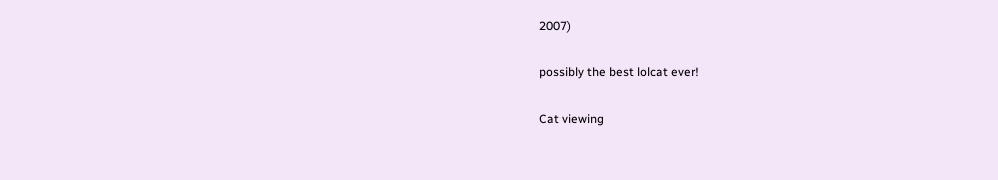2007)

possibly the best lolcat ever!

Cat viewing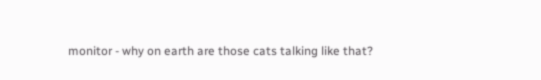monitor - why on earth are those cats talking like that?